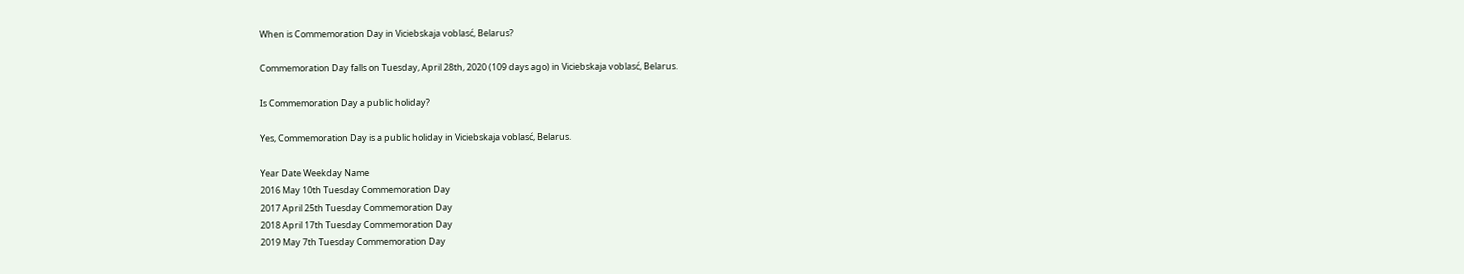When is Commemoration Day in Viciebskaja voblasć, Belarus?

Commemoration Day falls on Tuesday, April 28th, 2020 (109 days ago) in Viciebskaja voblasć, Belarus.

Is Commemoration Day a public holiday?

Yes, Commemoration Day is a public holiday in Viciebskaja voblasć, Belarus.

Year Date Weekday Name
2016 May 10th Tuesday Commemoration Day
2017 April 25th Tuesday Commemoration Day
2018 April 17th Tuesday Commemoration Day
2019 May 7th Tuesday Commemoration Day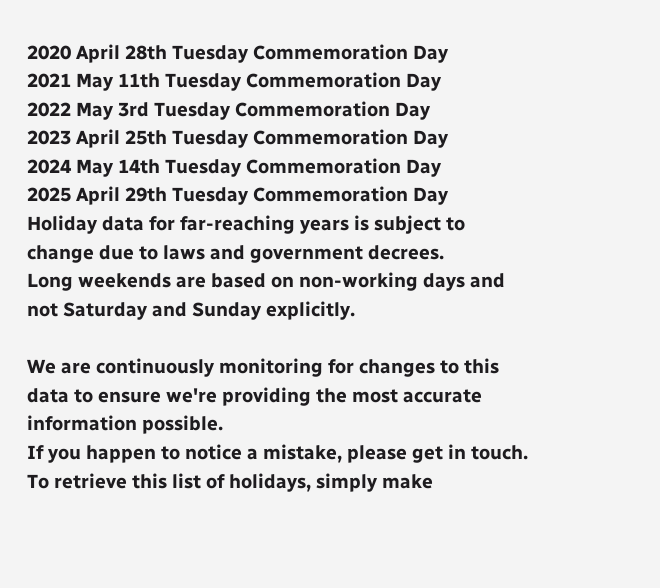2020 April 28th Tuesday Commemoration Day
2021 May 11th Tuesday Commemoration Day
2022 May 3rd Tuesday Commemoration Day
2023 April 25th Tuesday Commemoration Day
2024 May 14th Tuesday Commemoration Day
2025 April 29th Tuesday Commemoration Day
Holiday data for far-reaching years is subject to change due to laws and government decrees.
Long weekends are based on non-working days and not Saturday and Sunday explicitly.

We are continuously monitoring for changes to this data to ensure we're providing the most accurate information possible.
If you happen to notice a mistake, please get in touch.
To retrieve this list of holidays, simply make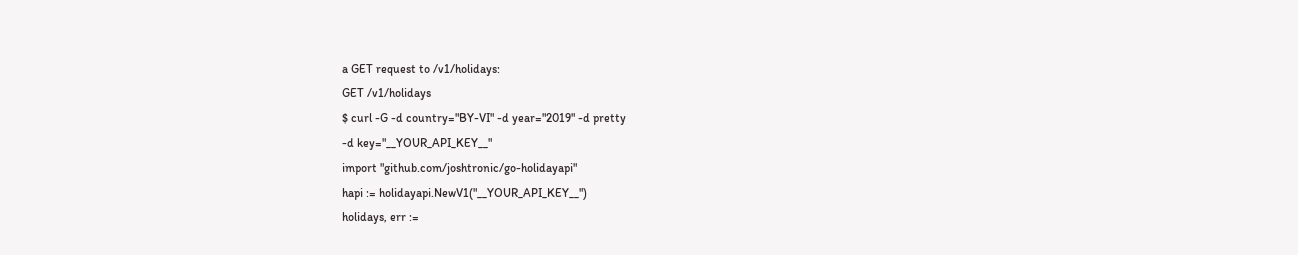a GET request to /v1/holidays:
GET /v1/holidays
$ curl -G -d country="BY-VI" -d year="2019" -d pretty
-d key="__YOUR_API_KEY__"
import "github.com/joshtronic/go-holidayapi"
hapi := holidayapi.NewV1("__YOUR_API_KEY__")
holidays, err :=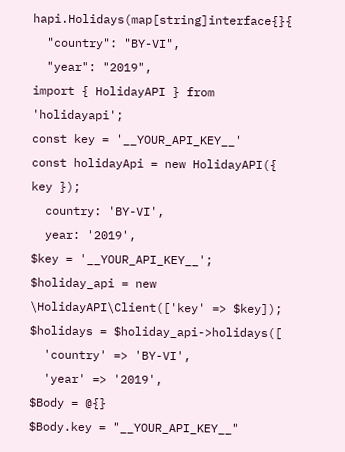hapi.Holidays(map[string]interface{}{
  "country": "BY-VI",
  "year": "2019",
import { HolidayAPI } from 'holidayapi';
const key = '__YOUR_API_KEY__'
const holidayApi = new HolidayAPI({ key });
  country: 'BY-VI',
  year: '2019',
$key = '__YOUR_API_KEY__';
$holiday_api = new \HolidayAPI\Client(['key' => $key]);
$holidays = $holiday_api->holidays([
  'country' => 'BY-VI',
  'year' => '2019',
$Body = @{}
$Body.key = "__YOUR_API_KEY__"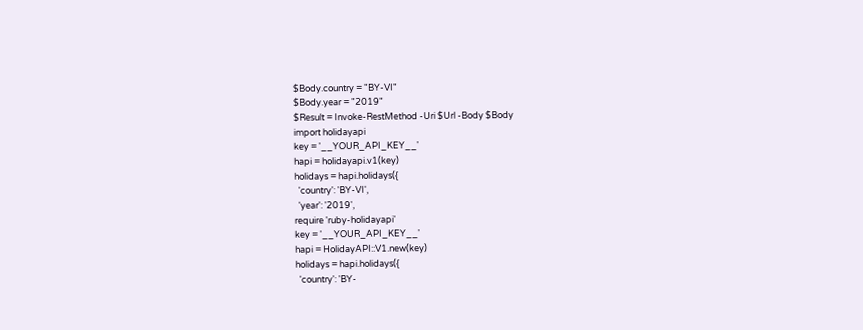$Body.country = "BY-VI"
$Body.year = "2019"
$Result = Invoke-RestMethod -Uri $Url -Body $Body
import holidayapi
key = '__YOUR_API_KEY__'
hapi = holidayapi.v1(key)
holidays = hapi.holidays({
  'country': 'BY-VI',
  'year': '2019',
require 'ruby-holidayapi'
key = '__YOUR_API_KEY__'
hapi = HolidayAPI::V1.new(key)
holidays = hapi.holidays({
  'country': 'BY-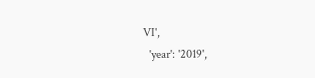VI',
  'year': '2019',